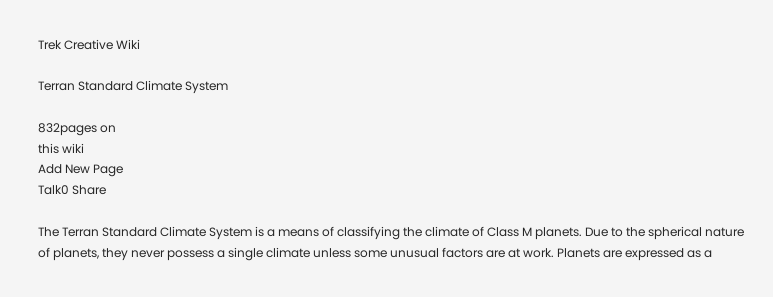Trek Creative Wiki

Terran Standard Climate System

832pages on
this wiki
Add New Page
Talk0 Share

The Terran Standard Climate System is a means of classifying the climate of Class M planets. Due to the spherical nature of planets, they never possess a single climate unless some unusual factors are at work. Planets are expressed as a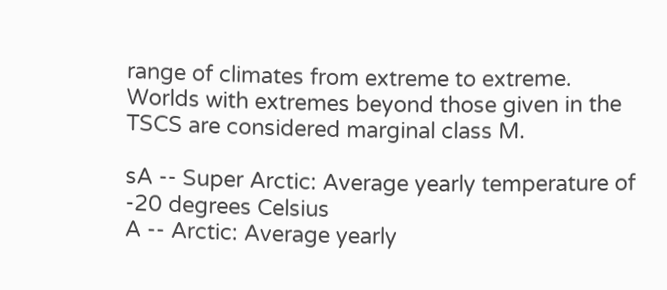range of climates from extreme to extreme. Worlds with extremes beyond those given in the TSCS are considered marginal class M.

sA -- Super Arctic: Average yearly temperature of -20 degrees Celsius
A -- Arctic: Average yearly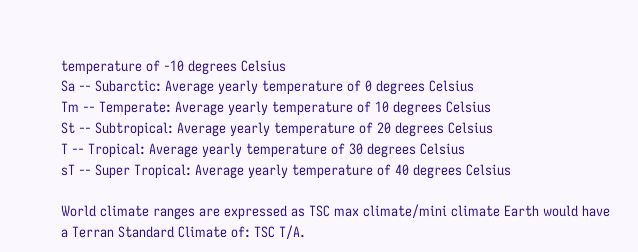temperature of -10 degrees Celsius
Sa -- Subarctic: Average yearly temperature of 0 degrees Celsius
Tm -- Temperate: Average yearly temperature of 10 degrees Celsius
St -- Subtropical: Average yearly temperature of 20 degrees Celsius
T -- Tropical: Average yearly temperature of 30 degrees Celsius
sT -- Super Tropical: Average yearly temperature of 40 degrees Celsius

World climate ranges are expressed as TSC max climate/mini climate Earth would have a Terran Standard Climate of: TSC T/A.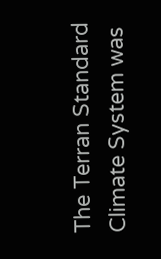The Terran Standard Climate System was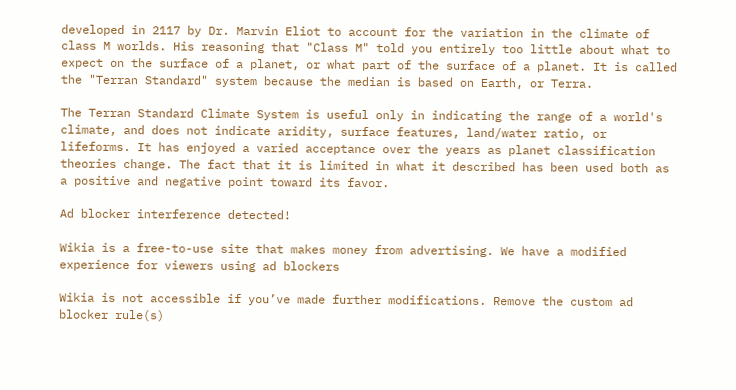developed in 2117 by Dr. Marvin Eliot to account for the variation in the climate of class M worlds. His reasoning that "Class M" told you entirely too little about what to expect on the surface of a planet, or what part of the surface of a planet. It is called the "Terran Standard" system because the median is based on Earth, or Terra.

The Terran Standard Climate System is useful only in indicating the range of a world's climate, and does not indicate aridity, surface features, land/water ratio, or lifeforms. It has enjoyed a varied acceptance over the years as planet classification theories change. The fact that it is limited in what it described has been used both as a positive and negative point toward its favor.

Ad blocker interference detected!

Wikia is a free-to-use site that makes money from advertising. We have a modified experience for viewers using ad blockers

Wikia is not accessible if you’ve made further modifications. Remove the custom ad blocker rule(s)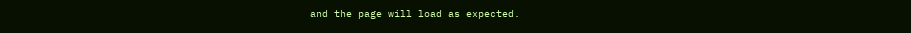and the page will load as expected.